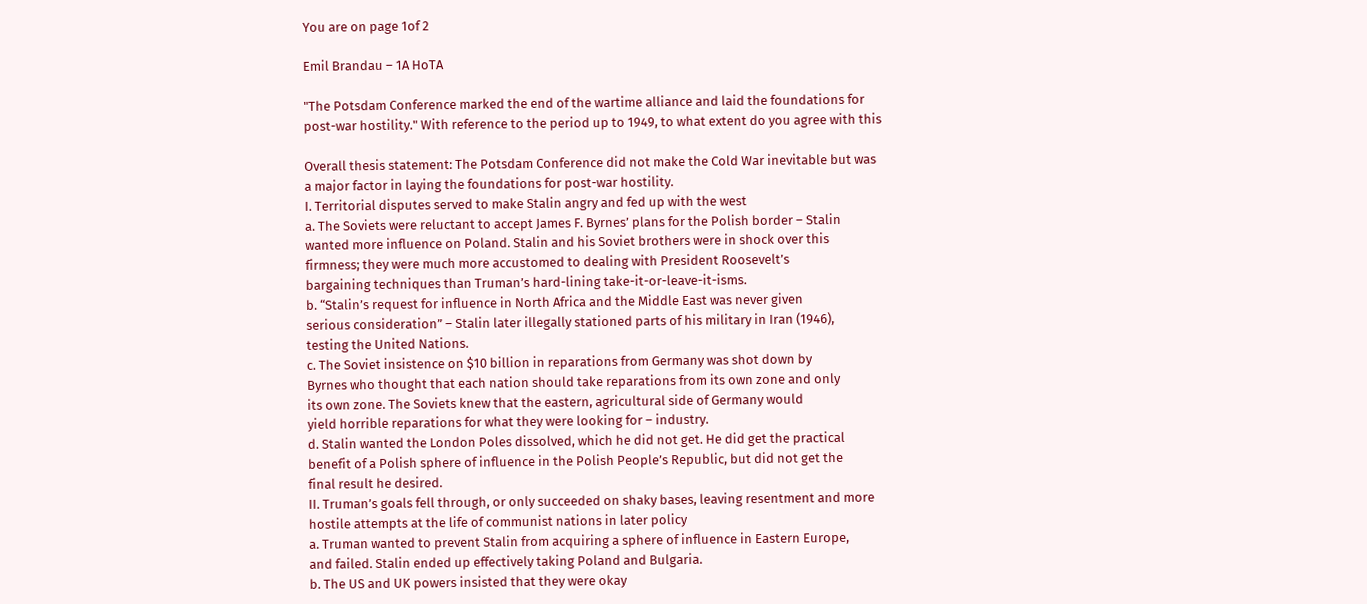You are on page 1of 2

Emil Brandau – 1A HoTA

"The Potsdam Conference marked the end of the wartime alliance and laid the foundations for
post-war hostility." With reference to the period up to 1949, to what extent do you agree with this

Overall thesis statement: The Potsdam Conference did not make the Cold War inevitable but was
a major factor in laying the foundations for post-war hostility.
I. Territorial disputes served to make Stalin angry and fed up with the west
a. The Soviets were reluctant to accept James F. Byrnes’ plans for the Polish border – Stalin
wanted more influence on Poland. Stalin and his Soviet brothers were in shock over this
firmness; they were much more accustomed to dealing with President Roosevelt’s
bargaining techniques than Truman’s hard-lining take-it-or-leave-it-isms.
b. “Stalin’s request for influence in North Africa and the Middle East was never given
serious consideration” – Stalin later illegally stationed parts of his military in Iran (1946),
testing the United Nations.
c. The Soviet insistence on $10 billion in reparations from Germany was shot down by
Byrnes who thought that each nation should take reparations from its own zone and only
its own zone. The Soviets knew that the eastern, agricultural side of Germany would
yield horrible reparations for what they were looking for – industry.
d. Stalin wanted the London Poles dissolved, which he did not get. He did get the practical
benefit of a Polish sphere of influence in the Polish People’s Republic, but did not get the
final result he desired.
II. Truman’s goals fell through, or only succeeded on shaky bases, leaving resentment and more
hostile attempts at the life of communist nations in later policy
a. Truman wanted to prevent Stalin from acquiring a sphere of influence in Eastern Europe,
and failed. Stalin ended up effectively taking Poland and Bulgaria.
b. The US and UK powers insisted that they were okay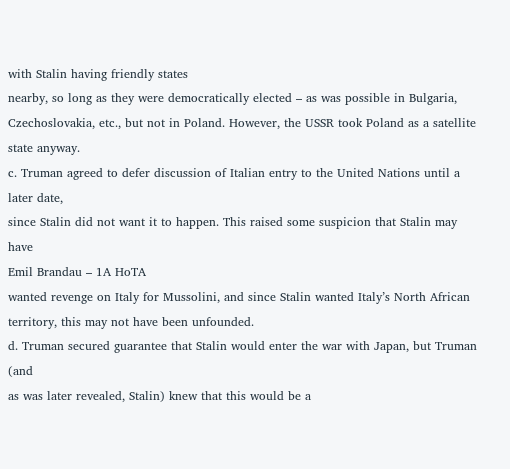with Stalin having friendly states
nearby, so long as they were democratically elected – as was possible in Bulgaria,
Czechoslovakia, etc., but not in Poland. However, the USSR took Poland as a satellite
state anyway.
c. Truman agreed to defer discussion of Italian entry to the United Nations until a later date,
since Stalin did not want it to happen. This raised some suspicion that Stalin may have
Emil Brandau – 1A HoTA
wanted revenge on Italy for Mussolini, and since Stalin wanted Italy’s North African
territory, this may not have been unfounded.
d. Truman secured guarantee that Stalin would enter the war with Japan, but Truman (and
as was later revealed, Stalin) knew that this would be a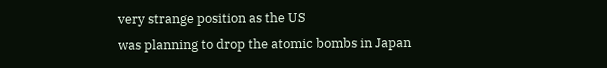very strange position as the US
was planning to drop the atomic bombs in Japan